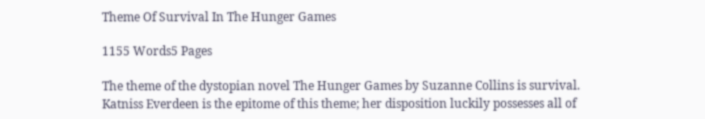Theme Of Survival In The Hunger Games

1155 Words5 Pages

The theme of the dystopian novel The Hunger Games by Suzanne Collins is survival. Katniss Everdeen is the epitome of this theme; her disposition luckily possesses all of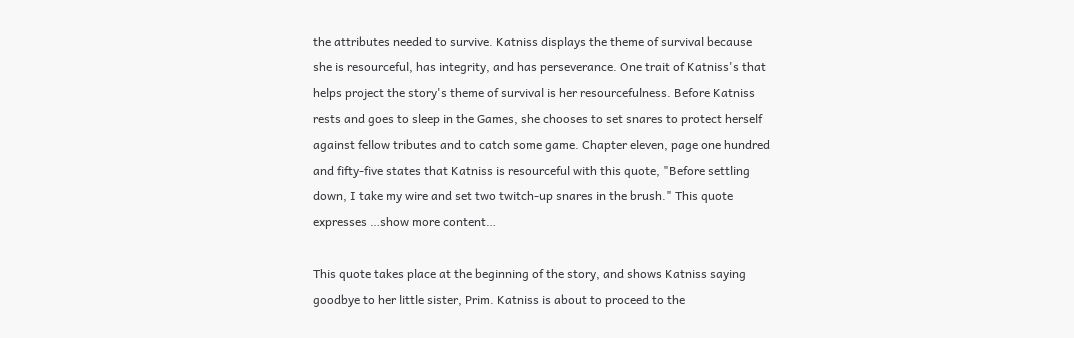the attributes needed to survive. Katniss displays the theme of survival because she is resourceful, has integrity, and has perseverance. One trait of Katniss's that helps project the story's theme of survival is her resourcefulness. Before Katniss rests and goes to sleep in the Games, she chooses to set snares to protect herself against fellow tributes and to catch some game. Chapter eleven, page one hundred and fifty-five states that Katniss is resourceful with this quote, "Before settling down, I take my wire and set two twitch-up snares in the brush." This quote expresses …show more content…

This quote takes place at the beginning of the story, and shows Katniss saying goodbye to her little sister, Prim. Katniss is about to proceed to the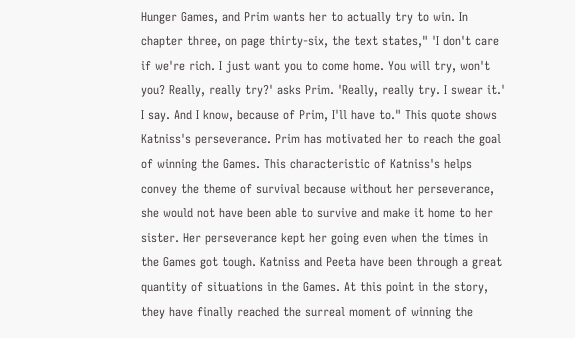Hunger Games, and Prim wants her to actually try to win. In chapter three, on page thirty-six, the text states," 'I don't care if we're rich. I just want you to come home. You will try, won't you? Really, really try?' asks Prim. 'Really, really try. I swear it.' I say. And I know, because of Prim, I'll have to." This quote shows Katniss's perseverance. Prim has motivated her to reach the goal of winning the Games. This characteristic of Katniss's helps convey the theme of survival because without her perseverance, she would not have been able to survive and make it home to her sister. Her perseverance kept her going even when the times in the Games got tough. Katniss and Peeta have been through a great quantity of situations in the Games. At this point in the story, they have finally reached the surreal moment of winning the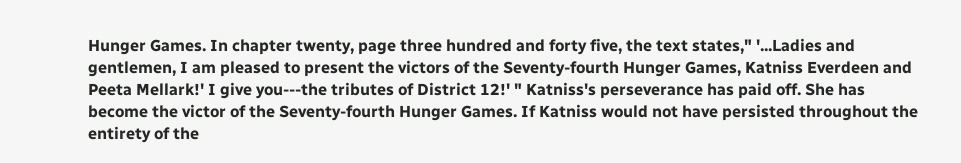Hunger Games. In chapter twenty, page three hundred and forty five, the text states," '...Ladies and gentlemen, I am pleased to present the victors of the Seventy-fourth Hunger Games, Katniss Everdeen and Peeta Mellark!' I give you---the tributes of District 12!' " Katniss's perseverance has paid off. She has become the victor of the Seventy-fourth Hunger Games. If Katniss would not have persisted throughout the entirety of the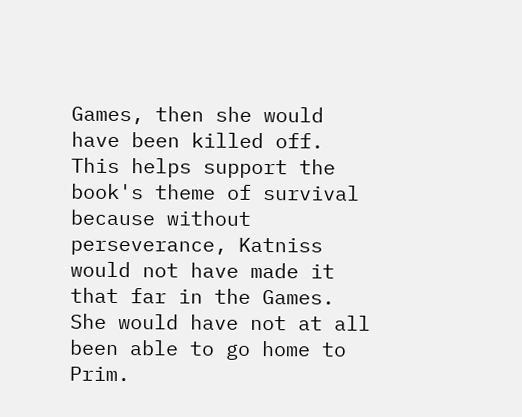Games, then she would have been killed off. This helps support the book's theme of survival because without perseverance, Katniss would not have made it that far in the Games. She would have not at all been able to go home to Prim.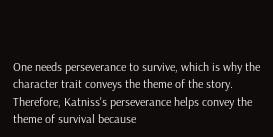One needs perseverance to survive, which is why the character trait conveys the theme of the story. Therefore, Katniss's perseverance helps convey the theme of survival because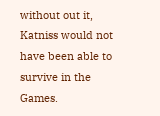without out it, Katniss would not have been able to survive in the Games.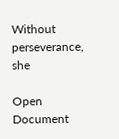Without perseverance, she

Open Document